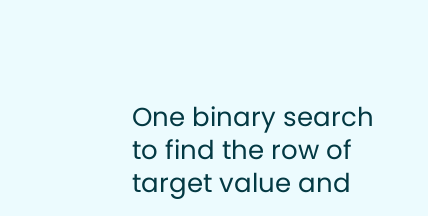One binary search to find the row of target value and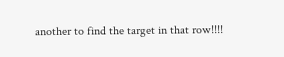another to find the target in that row!!!!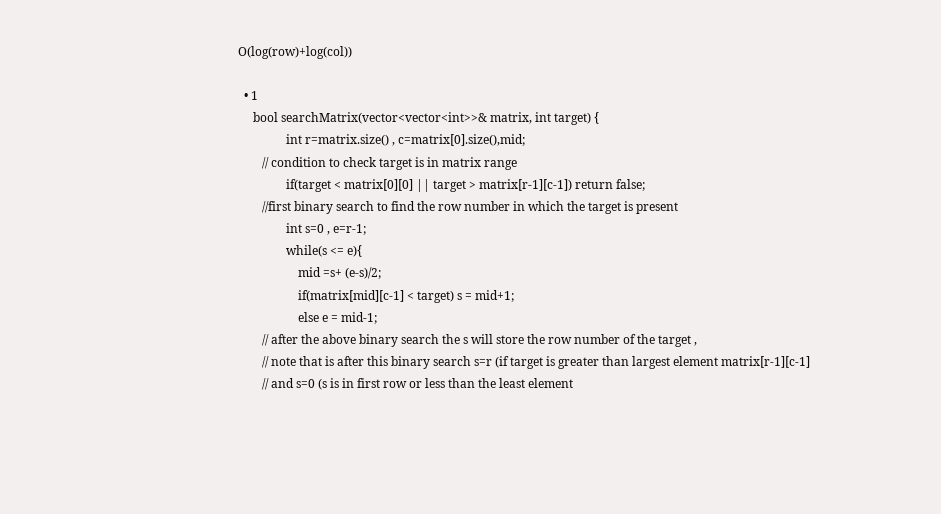O(log(row)+log(col))

  • 1
     bool searchMatrix(vector<vector<int>>& matrix, int target) {
                int r=matrix.size() , c=matrix[0].size(),mid;
        // condition to check target is in matrix range
                if(target < matrix[0][0] || target > matrix[r-1][c-1]) return false;
        //first binary search to find the row number in which the target is present
                int s=0 , e=r-1;
                while(s <= e){
                    mid =s+ (e-s)/2;
                    if(matrix[mid][c-1] < target) s = mid+1;
                    else e = mid-1;
        // after the above binary search the s will store the row number of the target ,
        // note that is after this binary search s=r (if target is greater than largest element matrix[r-1][c-1]
        // and s=0 (s is in first row or less than the least element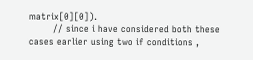matrix[0][0]).
        // since i have considered both these cases earlier using two if conditions ,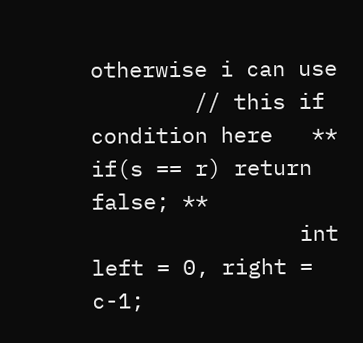otherwise i can use
        // this if condition here   **  if(s == r) return false; **
                int left = 0, right = c-1;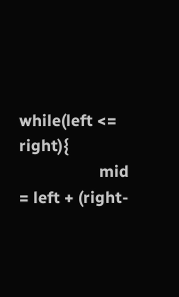while(left <= right){
                    mid = left + (right-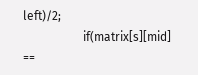left)/2;
                    if(matrix[s][mid] ==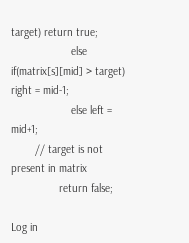target) return true;
                    else if(matrix[s][mid] > target) right = mid-1;
                    else left = mid+1;
        // target is not present in matrix
                return false;

Log in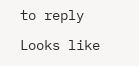to reply

Looks like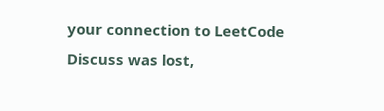your connection to LeetCode Discuss was lost,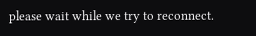please wait while we try to reconnect.